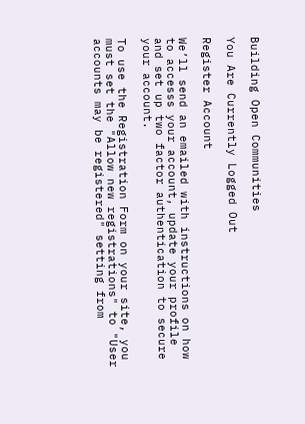Building Open Communities

You Are Currently Logged Out

Register Account

We’ll send an emailed with instructions on how to accesss your account, update your profile and set up two factor authentication to secure your account.

To use the Registration Form on your site, you must set the "Allow new registrations" to "User accounts may be registered" setting from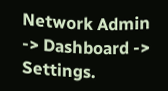Network Admin -> Dashboard -> Settings.